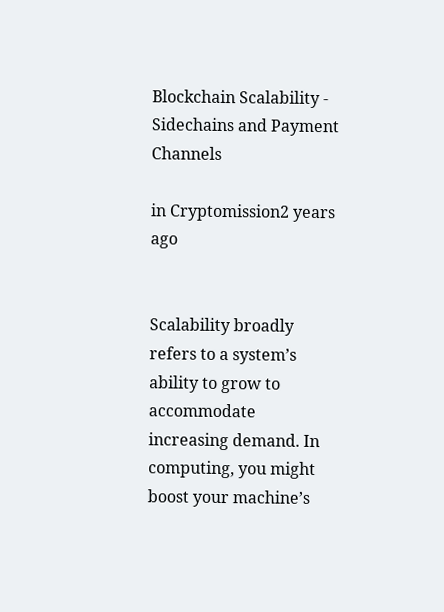Blockchain Scalability - Sidechains and Payment Channels

in Cryptomission2 years ago


Scalability broadly refers to a system’s ability to grow to accommodate increasing demand. In computing, you might boost your machine’s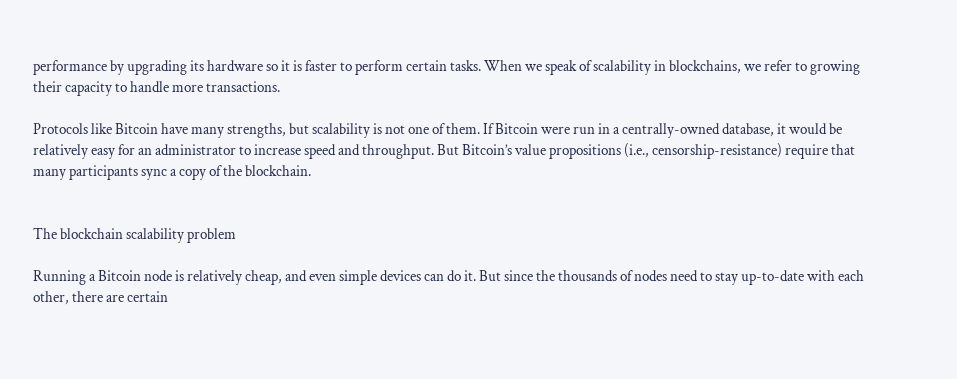performance by upgrading its hardware so it is faster to perform certain tasks. When we speak of scalability in blockchains, we refer to growing their capacity to handle more transactions.

Protocols like Bitcoin have many strengths, but scalability is not one of them. If Bitcoin were run in a centrally-owned database, it would be relatively easy for an administrator to increase speed and throughput. But Bitcoin’s value propositions (i.e., censorship-resistance) require that many participants sync a copy of the blockchain.


The blockchain scalability problem

Running a Bitcoin node is relatively cheap, and even simple devices can do it. But since the thousands of nodes need to stay up-to-date with each other, there are certain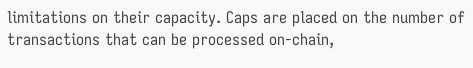limitations on their capacity. Caps are placed on the number of transactions that can be processed on-chain,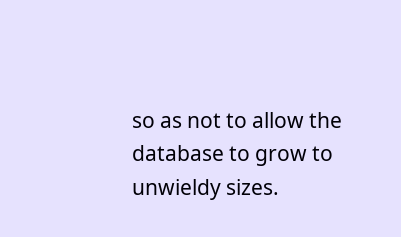so as not to allow the database to grow to unwieldy sizes.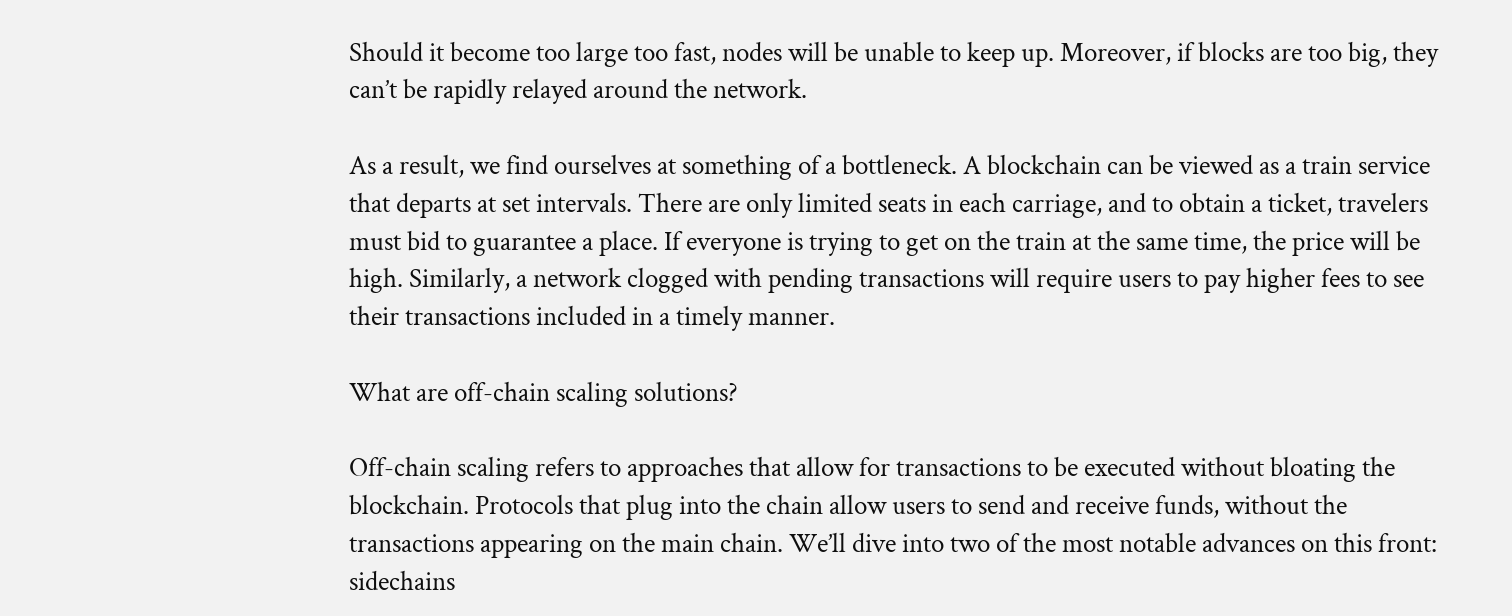Should it become too large too fast, nodes will be unable to keep up. Moreover, if blocks are too big, they can’t be rapidly relayed around the network.

As a result, we find ourselves at something of a bottleneck. A blockchain can be viewed as a train service that departs at set intervals. There are only limited seats in each carriage, and to obtain a ticket, travelers must bid to guarantee a place. If everyone is trying to get on the train at the same time, the price will be high. Similarly, a network clogged with pending transactions will require users to pay higher fees to see their transactions included in a timely manner.

What are off-chain scaling solutions?

Off-chain scaling refers to approaches that allow for transactions to be executed without bloating the blockchain. Protocols that plug into the chain allow users to send and receive funds, without the transactions appearing on the main chain. We’ll dive into two of the most notable advances on this front: sidechains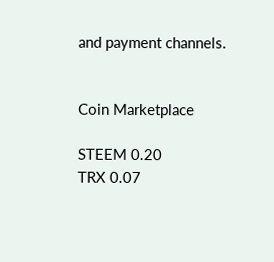and payment channels.


Coin Marketplace

STEEM 0.20
TRX 0.07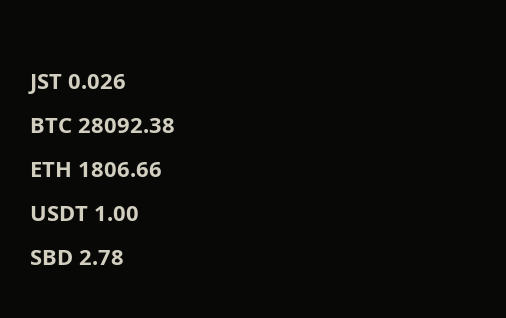JST 0.026
BTC 28092.38
ETH 1806.66
USDT 1.00
SBD 2.78